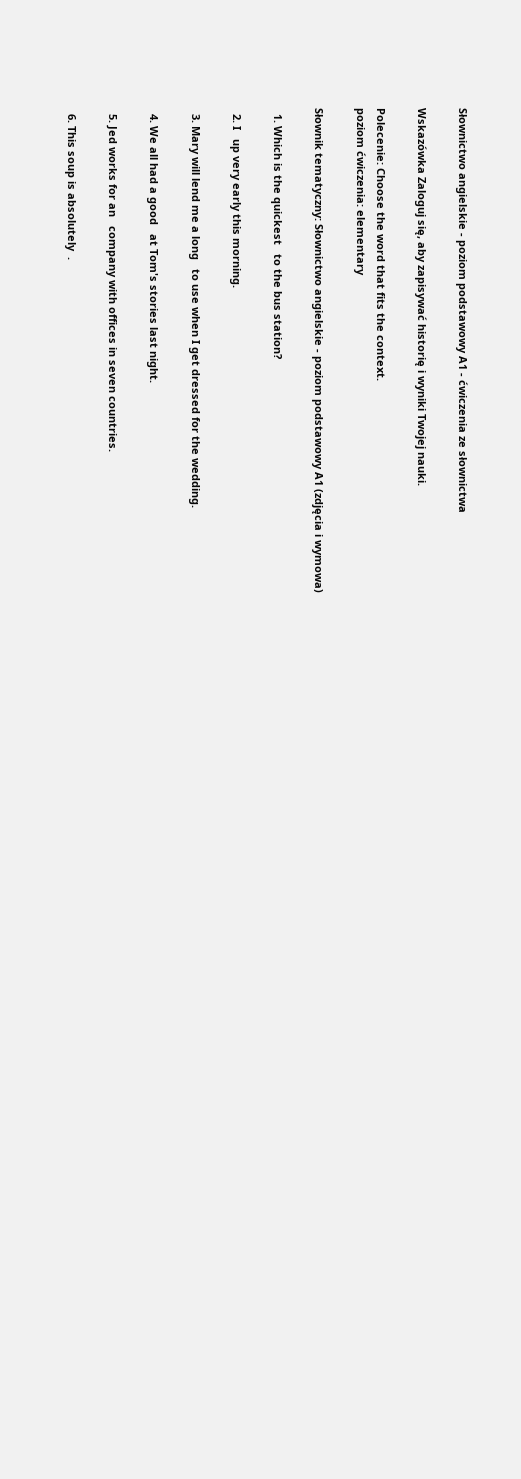Słownictwo angielskie - poziom podstawowy A1 - ćwiczenia ze słownictwa

Wskazówka Zaloguj się, aby zapisywać historię i wyniki Twojej nauki.

Polecenie: Choose the word that fits the context.
poziom ćwiczenia: elementary

Słownik tematyczny: Słownictwo angielskie - poziom podstawowy A1 (zdjęcia i wymowa)

  1. Which is the quickest   to the bus station?

  2. I   up very early this morning.

  3. Mary will lend me a long   to use when I get dressed for the wedding.

  4. We all had a good   at Tom's stories last night.

  5. Jed works for an   company with offices in seven countries.

  6. This soup is absolutely  .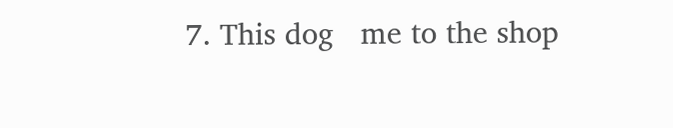7. This dog   me to the shop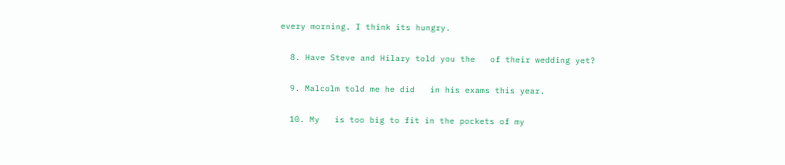every morning. I think its hungry.

  8. Have Steve and Hilary told you the   of their wedding yet?

  9. Malcolm told me he did   in his exams this year.

  10. My   is too big to fit in the pockets of my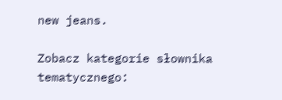new jeans.

Zobacz kategorie słownika tematycznego: